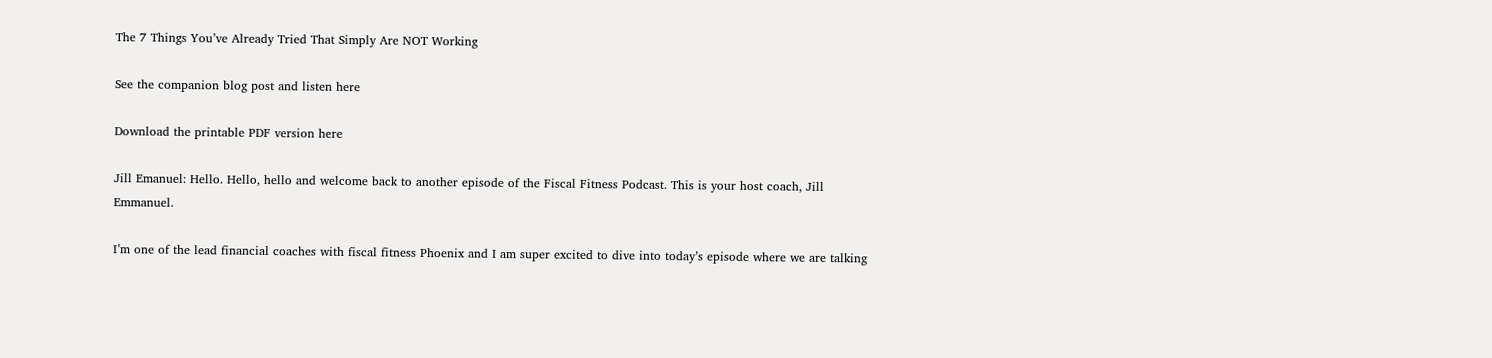The 7 Things You’ve Already Tried That Simply Are NOT Working

See the companion blog post and listen here

Download the printable PDF version here

Jill Emanuel: Hello. Hello, hello and welcome back to another episode of the Fiscal Fitness Podcast. This is your host coach, Jill Emmanuel.

I’m one of the lead financial coaches with fiscal fitness Phoenix and I am super excited to dive into today’s episode where we are talking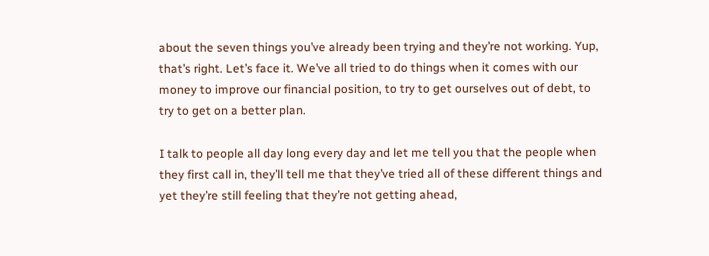about the seven things you’ve already been trying and they’re not working. Yup, that’s right. Let’s face it. We’ve all tried to do things when it comes with our money to improve our financial position, to try to get ourselves out of debt, to try to get on a better plan.

I talk to people all day long every day and let me tell you that the people when they first call in, they’ll tell me that they’ve tried all of these different things and yet they’re still feeling that they’re not getting ahead,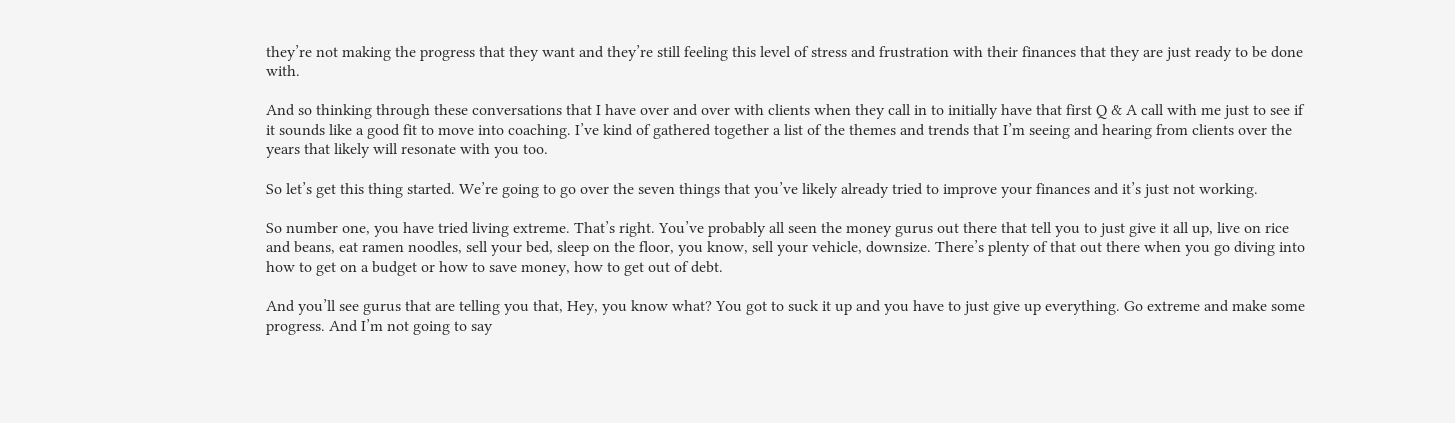they’re not making the progress that they want and they’re still feeling this level of stress and frustration with their finances that they are just ready to be done with.

And so thinking through these conversations that I have over and over with clients when they call in to initially have that first Q & A call with me just to see if it sounds like a good fit to move into coaching. I’ve kind of gathered together a list of the themes and trends that I’m seeing and hearing from clients over the years that likely will resonate with you too.

So let’s get this thing started. We’re going to go over the seven things that you’ve likely already tried to improve your finances and it’s just not working.

So number one, you have tried living extreme. That’s right. You’ve probably all seen the money gurus out there that tell you to just give it all up, live on rice and beans, eat ramen noodles, sell your bed, sleep on the floor, you know, sell your vehicle, downsize. There’s plenty of that out there when you go diving into how to get on a budget or how to save money, how to get out of debt.

And you’ll see gurus that are telling you that, Hey, you know what? You got to suck it up and you have to just give up everything. Go extreme and make some progress. And I’m not going to say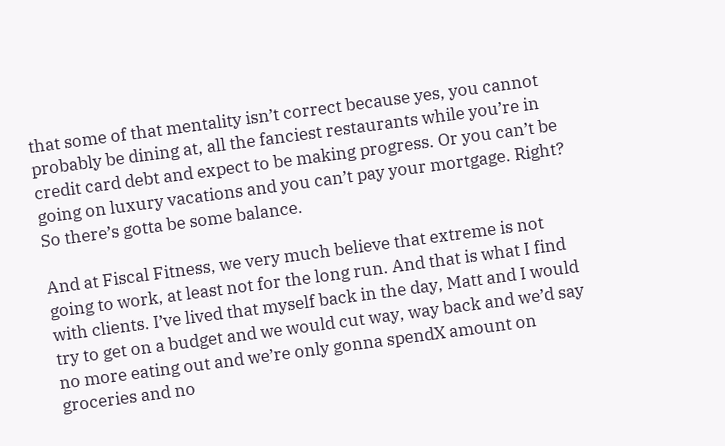that some of that mentality isn’t correct because yes, you cannot probably be dining at, all the fanciest restaurants while you’re in credit card debt and expect to be making progress. Or you can’t be going on luxury vacations and you can’t pay your mortgage. Right? So there’s gotta be some balance.

And at Fiscal Fitness, we very much believe that extreme is not going to work, at least not for the long run. And that is what I find with clients. I’ve lived that myself back in the day, Matt and I would try to get on a budget and we would cut way, way back and we’d say no more eating out and we’re only gonna spendX amount on groceries and no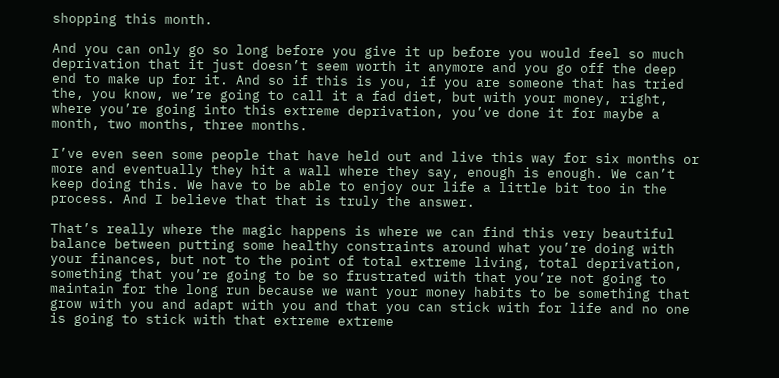shopping this month.

And you can only go so long before you give it up before you would feel so much deprivation that it just doesn’t seem worth it anymore and you go off the deep end to make up for it. And so if this is you, if you are someone that has tried the, you know, we’re going to call it a fad diet, but with your money, right, where you’re going into this extreme deprivation, you’ve done it for maybe a month, two months, three months.

I’ve even seen some people that have held out and live this way for six months or more and eventually they hit a wall where they say, enough is enough. We can’t keep doing this. We have to be able to enjoy our life a little bit too in the process. And I believe that that is truly the answer.

That’s really where the magic happens is where we can find this very beautiful balance between putting some healthy constraints around what you’re doing with your finances, but not to the point of total extreme living, total deprivation, something that you’re going to be so frustrated with that you’re not going to maintain for the long run because we want your money habits to be something that grow with you and adapt with you and that you can stick with for life and no one is going to stick with that extreme extreme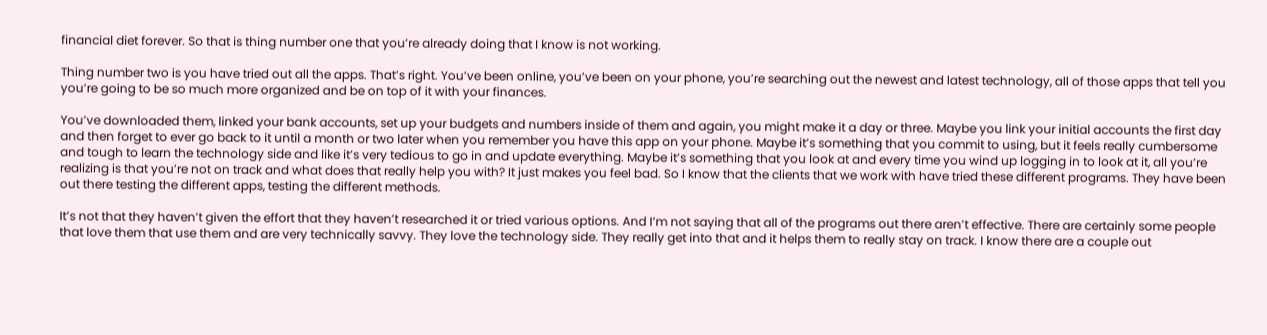financial diet forever. So that is thing number one that you’re already doing that I know is not working.

Thing number two is you have tried out all the apps. That’s right. You’ve been online, you’ve been on your phone, you’re searching out the newest and latest technology, all of those apps that tell you you’re going to be so much more organized and be on top of it with your finances.

You’ve downloaded them, linked your bank accounts, set up your budgets and numbers inside of them and again, you might make it a day or three. Maybe you link your initial accounts the first day and then forget to ever go back to it until a month or two later when you remember you have this app on your phone. Maybe it’s something that you commit to using, but it feels really cumbersome and tough to learn the technology side and like it’s very tedious to go in and update everything. Maybe it’s something that you look at and every time you wind up logging in to look at it, all you’re realizing is that you’re not on track and what does that really help you with? It just makes you feel bad. So I know that the clients that we work with have tried these different programs. They have been out there testing the different apps, testing the different methods.

It’s not that they haven’t given the effort that they haven’t researched it or tried various options. And I’m not saying that all of the programs out there aren’t effective. There are certainly some people that love them that use them and are very technically savvy. They love the technology side. They really get into that and it helps them to really stay on track. I know there are a couple out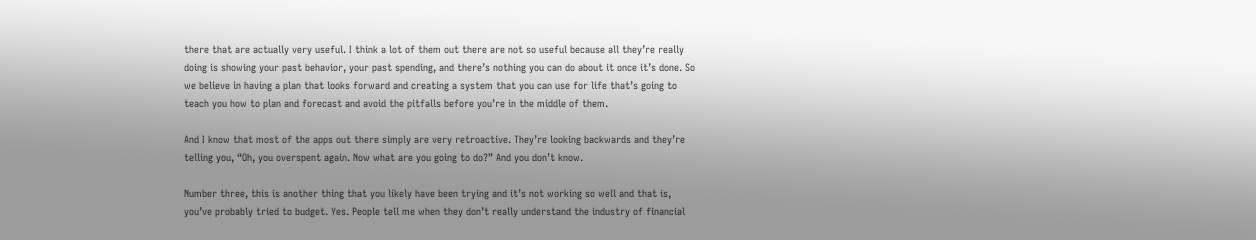there that are actually very useful. I think a lot of them out there are not so useful because all they’re really doing is showing your past behavior, your past spending, and there’s nothing you can do about it once it’s done. So we believe in having a plan that looks forward and creating a system that you can use for life that’s going to teach you how to plan and forecast and avoid the pitfalls before you’re in the middle of them.

And I know that most of the apps out there simply are very retroactive. They’re looking backwards and they’re telling you, “Oh, you overspent again. Now what are you going to do?” And you don’t know.

Number three, this is another thing that you likely have been trying and it’s not working so well and that is, you’ve probably tried to budget. Yes. People tell me when they don’t really understand the industry of financial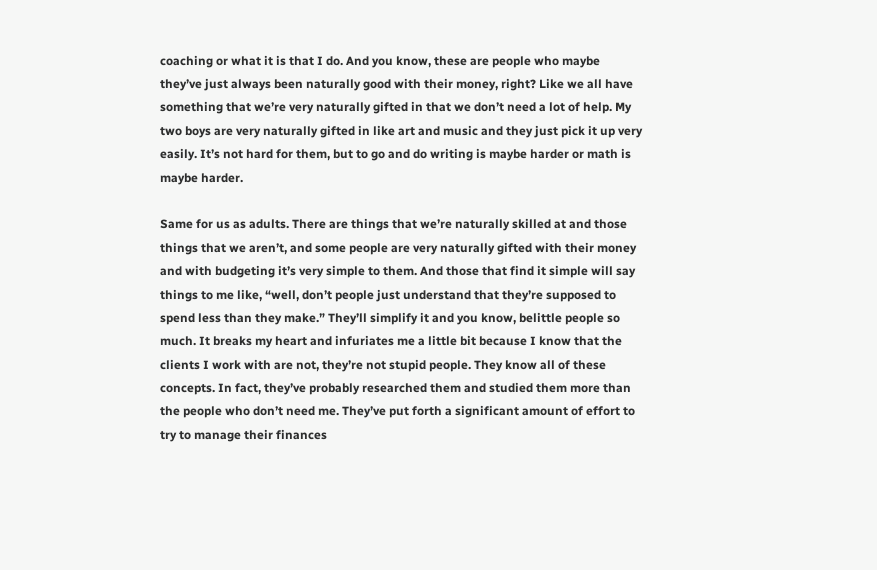coaching or what it is that I do. And you know, these are people who maybe they’ve just always been naturally good with their money, right? Like we all have something that we’re very naturally gifted in that we don’t need a lot of help. My two boys are very naturally gifted in like art and music and they just pick it up very easily. It’s not hard for them, but to go and do writing is maybe harder or math is maybe harder.

Same for us as adults. There are things that we’re naturally skilled at and those things that we aren’t, and some people are very naturally gifted with their money and with budgeting it’s very simple to them. And those that find it simple will say things to me like, “well, don’t people just understand that they’re supposed to spend less than they make.” They’ll simplify it and you know, belittle people so much. It breaks my heart and infuriates me a little bit because I know that the clients I work with are not, they’re not stupid people. They know all of these concepts. In fact, they’ve probably researched them and studied them more than the people who don’t need me. They’ve put forth a significant amount of effort to try to manage their finances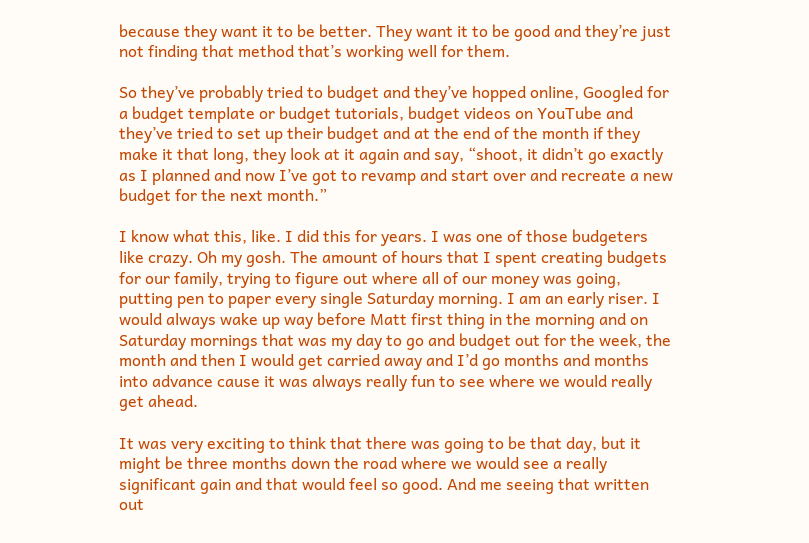because they want it to be better. They want it to be good and they’re just not finding that method that’s working well for them.

So they’ve probably tried to budget and they’ve hopped online, Googled for a budget template or budget tutorials, budget videos on YouTube and they’ve tried to set up their budget and at the end of the month if they make it that long, they look at it again and say, “shoot, it didn’t go exactly as I planned and now I’ve got to revamp and start over and recreate a new budget for the next month.”

I know what this, like. I did this for years. I was one of those budgeters like crazy. Oh my gosh. The amount of hours that I spent creating budgets for our family, trying to figure out where all of our money was going, putting pen to paper every single Saturday morning. I am an early riser. I would always wake up way before Matt first thing in the morning and on Saturday mornings that was my day to go and budget out for the week, the month and then I would get carried away and I’d go months and months into advance cause it was always really fun to see where we would really get ahead.

It was very exciting to think that there was going to be that day, but it might be three months down the road where we would see a really significant gain and that would feel so good. And me seeing that written out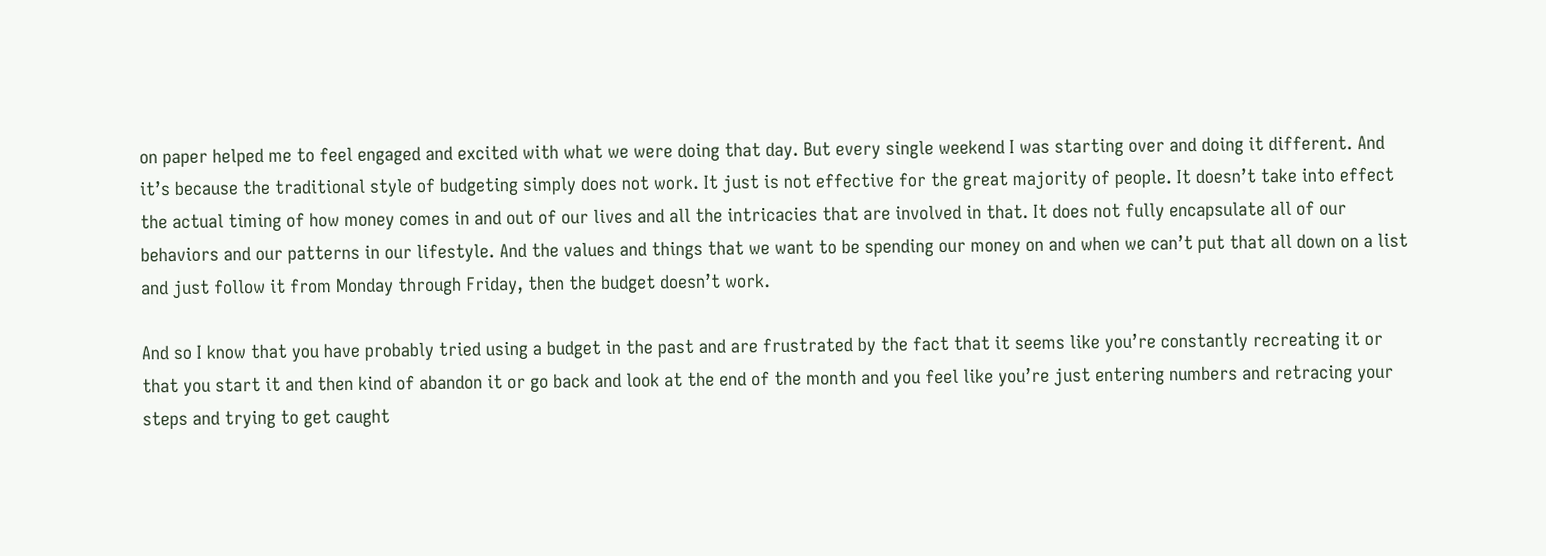on paper helped me to feel engaged and excited with what we were doing that day. But every single weekend I was starting over and doing it different. And it’s because the traditional style of budgeting simply does not work. It just is not effective for the great majority of people. It doesn’t take into effect the actual timing of how money comes in and out of our lives and all the intricacies that are involved in that. It does not fully encapsulate all of our behaviors and our patterns in our lifestyle. And the values and things that we want to be spending our money on and when we can’t put that all down on a list and just follow it from Monday through Friday, then the budget doesn’t work.

And so I know that you have probably tried using a budget in the past and are frustrated by the fact that it seems like you’re constantly recreating it or that you start it and then kind of abandon it or go back and look at the end of the month and you feel like you’re just entering numbers and retracing your steps and trying to get caught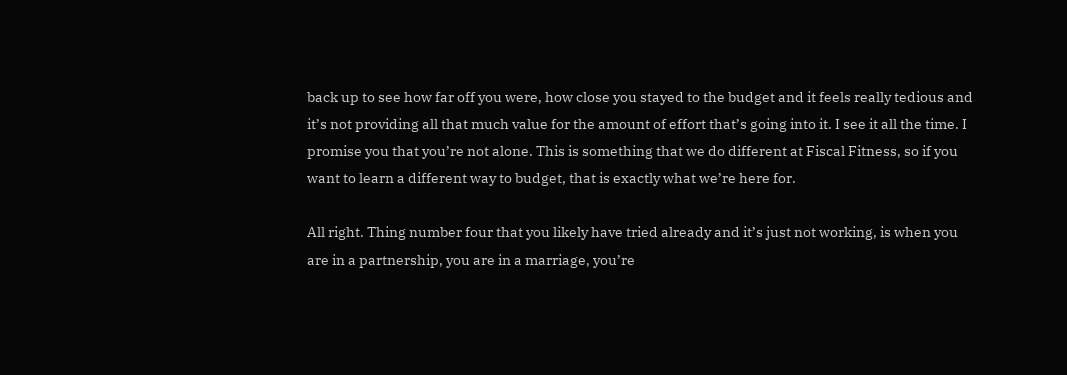back up to see how far off you were, how close you stayed to the budget and it feels really tedious and it’s not providing all that much value for the amount of effort that’s going into it. I see it all the time. I promise you that you’re not alone. This is something that we do different at Fiscal Fitness, so if you want to learn a different way to budget, that is exactly what we’re here for.

All right. Thing number four that you likely have tried already and it’s just not working, is when you are in a partnership, you are in a marriage, you’re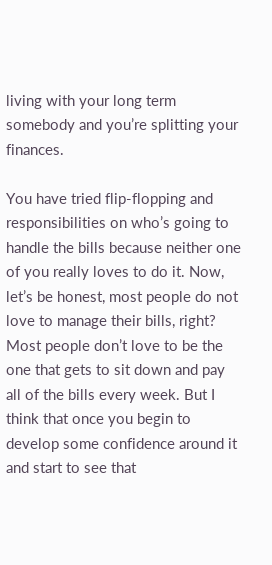living with your long term somebody and you’re splitting your finances.

You have tried flip-flopping and responsibilities on who’s going to handle the bills because neither one of you really loves to do it. Now, let’s be honest, most people do not love to manage their bills, right? Most people don’t love to be the one that gets to sit down and pay all of the bills every week. But I think that once you begin to develop some confidence around it and start to see that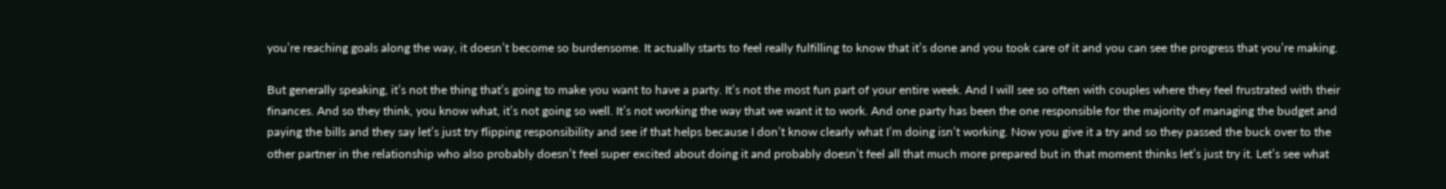you’re reaching goals along the way, it doesn’t become so burdensome. It actually starts to feel really fulfilling to know that it’s done and you took care of it and you can see the progress that you’re making.

But generally speaking, it’s not the thing that’s going to make you want to have a party. It’s not the most fun part of your entire week. And I will see so often with couples where they feel frustrated with their finances. And so they think, you know what, it’s not going so well. It’s not working the way that we want it to work. And one party has been the one responsible for the majority of managing the budget and paying the bills and they say let’s just try flipping responsibility and see if that helps because I don’t know clearly what I’m doing isn’t working. Now you give it a try and so they passed the buck over to the other partner in the relationship who also probably doesn’t feel super excited about doing it and probably doesn’t feel all that much more prepared but in that moment thinks let’s just try it. Let’s see what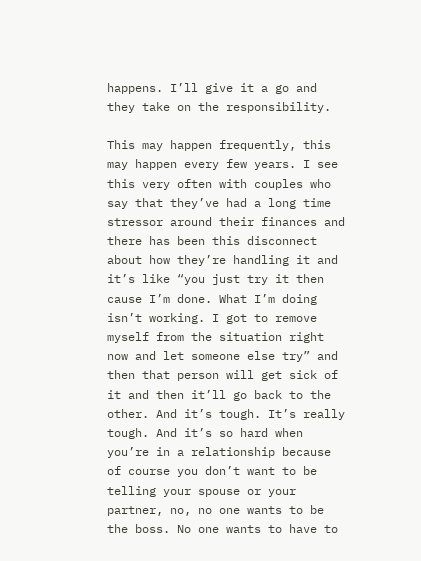happens. I’ll give it a go and they take on the responsibility.

This may happen frequently, this may happen every few years. I see this very often with couples who say that they’ve had a long time stressor around their finances and there has been this disconnect about how they’re handling it and it’s like “you just try it then cause I’m done. What I’m doing isn’t working. I got to remove myself from the situation right now and let someone else try” and then that person will get sick of it and then it’ll go back to the other. And it’s tough. It’s really tough. And it’s so hard when you’re in a relationship because of course you don’t want to be telling your spouse or your partner, no, no one wants to be the boss. No one wants to have to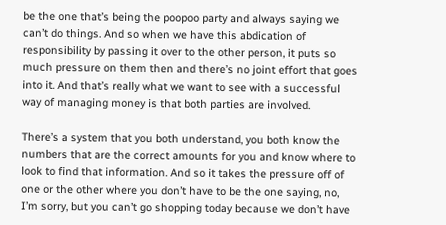be the one that’s being the poopoo party and always saying we can’t do things. And so when we have this abdication of responsibility by passing it over to the other person, it puts so much pressure on them then and there’s no joint effort that goes into it. And that’s really what we want to see with a successful way of managing money is that both parties are involved.

There’s a system that you both understand, you both know the numbers that are the correct amounts for you and know where to look to find that information. And so it takes the pressure off of one or the other where you don’t have to be the one saying, no, I’m sorry, but you can’t go shopping today because we don’t have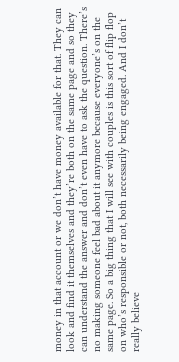money in that account or we don’t have money available for that. They can look and find it themselves and they’re both on the same page and so they can understand the answer and don’t even have to ask the question. There’s no making someone feel bad about it anymore because everyone’s on the same page. So a big thing that I will see with couples is this sort of flip flop on who’s responsible or not, both necessarily being engaged. And I don’t really believe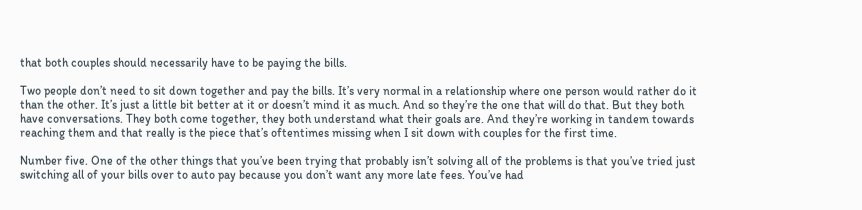that both couples should necessarily have to be paying the bills.

Two people don’t need to sit down together and pay the bills. It’s very normal in a relationship where one person would rather do it than the other. It’s just a little bit better at it or doesn’t mind it as much. And so they’re the one that will do that. But they both have conversations. They both come together, they both understand what their goals are. And they’re working in tandem towards reaching them and that really is the piece that’s oftentimes missing when I sit down with couples for the first time.

Number five. One of the other things that you’ve been trying that probably isn’t solving all of the problems is that you’ve tried just switching all of your bills over to auto pay because you don’t want any more late fees. You’ve had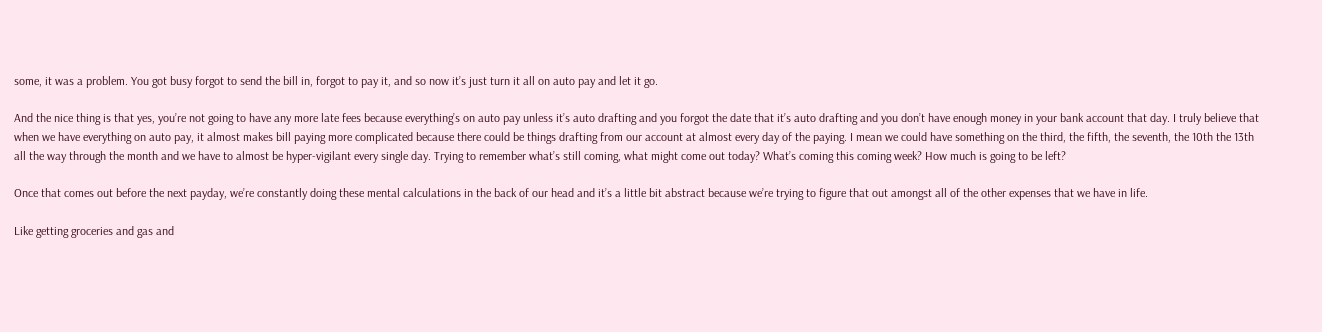some, it was a problem. You got busy forgot to send the bill in, forgot to pay it, and so now it’s just turn it all on auto pay and let it go.

And the nice thing is that yes, you’re not going to have any more late fees because everything’s on auto pay unless it’s auto drafting and you forgot the date that it’s auto drafting and you don’t have enough money in your bank account that day. I truly believe that when we have everything on auto pay, it almost makes bill paying more complicated because there could be things drafting from our account at almost every day of the paying. I mean we could have something on the third, the fifth, the seventh, the 10th the 13th all the way through the month and we have to almost be hyper-vigilant every single day. Trying to remember what’s still coming, what might come out today? What’s coming this coming week? How much is going to be left?

Once that comes out before the next payday, we’re constantly doing these mental calculations in the back of our head and it’s a little bit abstract because we’re trying to figure that out amongst all of the other expenses that we have in life.

Like getting groceries and gas and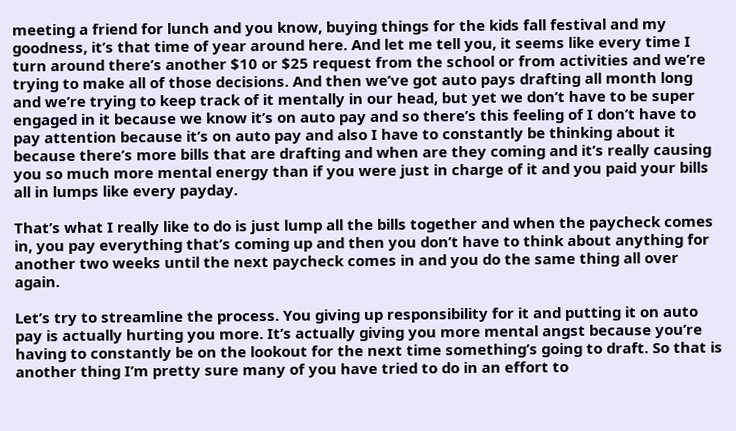meeting a friend for lunch and you know, buying things for the kids fall festival and my goodness, it’s that time of year around here. And let me tell you, it seems like every time I turn around there’s another $10 or $25 request from the school or from activities and we’re trying to make all of those decisions. And then we’ve got auto pays drafting all month long and we’re trying to keep track of it mentally in our head, but yet we don’t have to be super engaged in it because we know it’s on auto pay and so there’s this feeling of I don’t have to pay attention because it’s on auto pay and also I have to constantly be thinking about it because there’s more bills that are drafting and when are they coming and it’s really causing you so much more mental energy than if you were just in charge of it and you paid your bills all in lumps like every payday.

That’s what I really like to do is just lump all the bills together and when the paycheck comes in, you pay everything that’s coming up and then you don’t have to think about anything for another two weeks until the next paycheck comes in and you do the same thing all over again.

Let’s try to streamline the process. You giving up responsibility for it and putting it on auto pay is actually hurting you more. It’s actually giving you more mental angst because you’re having to constantly be on the lookout for the next time something’s going to draft. So that is another thing I’m pretty sure many of you have tried to do in an effort to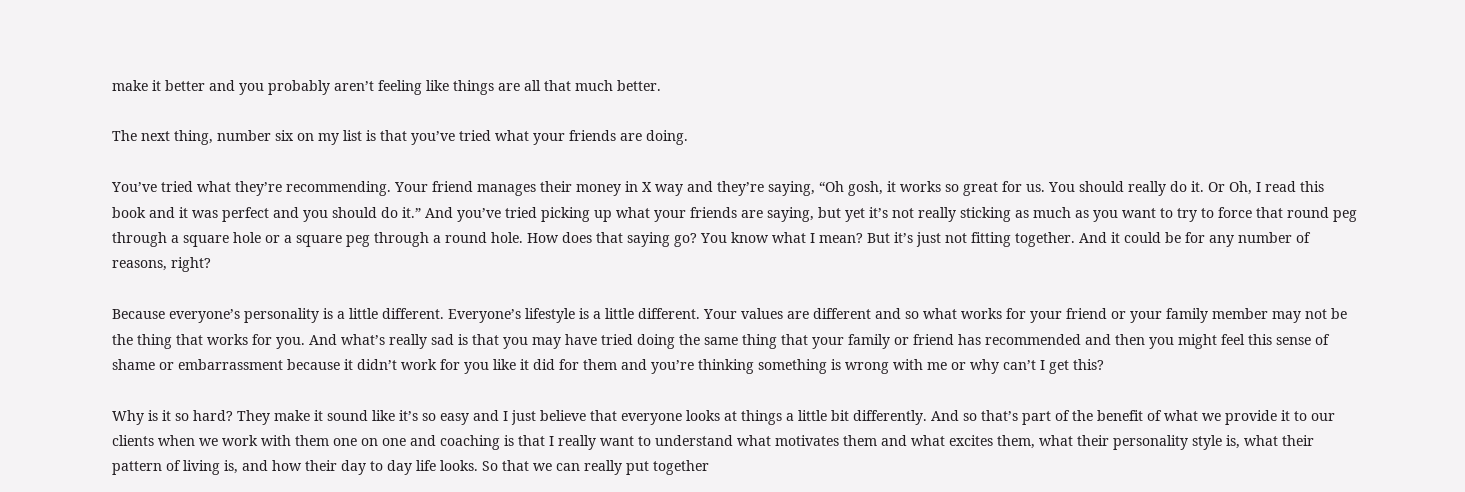make it better and you probably aren’t feeling like things are all that much better.

The next thing, number six on my list is that you’ve tried what your friends are doing.

You’ve tried what they’re recommending. Your friend manages their money in X way and they’re saying, “Oh gosh, it works so great for us. You should really do it. Or Oh, I read this book and it was perfect and you should do it.” And you’ve tried picking up what your friends are saying, but yet it’s not really sticking as much as you want to try to force that round peg through a square hole or a square peg through a round hole. How does that saying go? You know what I mean? But it’s just not fitting together. And it could be for any number of reasons, right?

Because everyone’s personality is a little different. Everyone’s lifestyle is a little different. Your values are different and so what works for your friend or your family member may not be the thing that works for you. And what’s really sad is that you may have tried doing the same thing that your family or friend has recommended and then you might feel this sense of shame or embarrassment because it didn’t work for you like it did for them and you’re thinking something is wrong with me or why can’t I get this?

Why is it so hard? They make it sound like it’s so easy and I just believe that everyone looks at things a little bit differently. And so that’s part of the benefit of what we provide it to our clients when we work with them one on one and coaching is that I really want to understand what motivates them and what excites them, what their personality style is, what their pattern of living is, and how their day to day life looks. So that we can really put together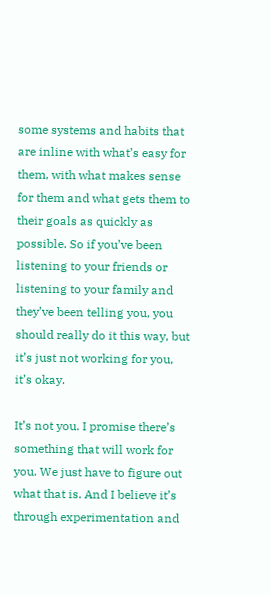some systems and habits that are inline with what’s easy for them, with what makes sense for them and what gets them to their goals as quickly as possible. So if you’ve been listening to your friends or listening to your family and they’ve been telling you, you should really do it this way, but it’s just not working for you, it’s okay.

It’s not you. I promise there’s something that will work for you. We just have to figure out what that is. And I believe it’s through experimentation and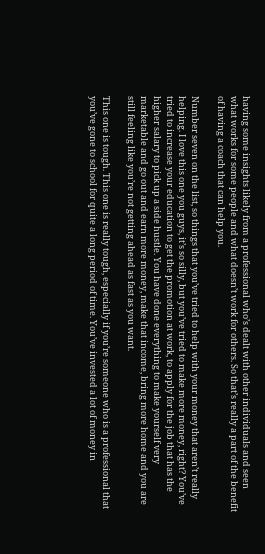having some insights likely from a professional who’s dealt with other individuals and seen what works for some people and what doesn’t work for others. So that’s really a part of the benefit of having a coach that can help you.

Number seven on the list, so things that you’ve tried to help with your money that aren’t really helping. I love this one you guys, it’s so silly, but you’ve tried to make more money, right? You’ve tried to increase your education to get the promotion at work, to apply for the job that has the higher salary to pick up a side hustle. You have done everything to make yourself very marketable and go out and earn more money, make that income, bring more home and you are still feeling like you’re not getting ahead as fast as you want.

This one is tough. This one is really tough, especially if you’re someone who is a professional that you’ve gone to school for quite a long period of time. You’ve invested a lot of money in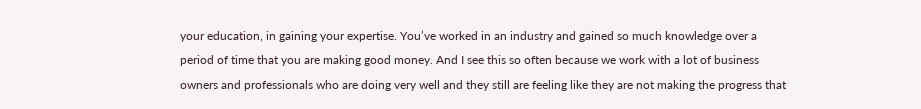your education, in gaining your expertise. You’ve worked in an industry and gained so much knowledge over a period of time that you are making good money. And I see this so often because we work with a lot of business owners and professionals who are doing very well and they still are feeling like they are not making the progress that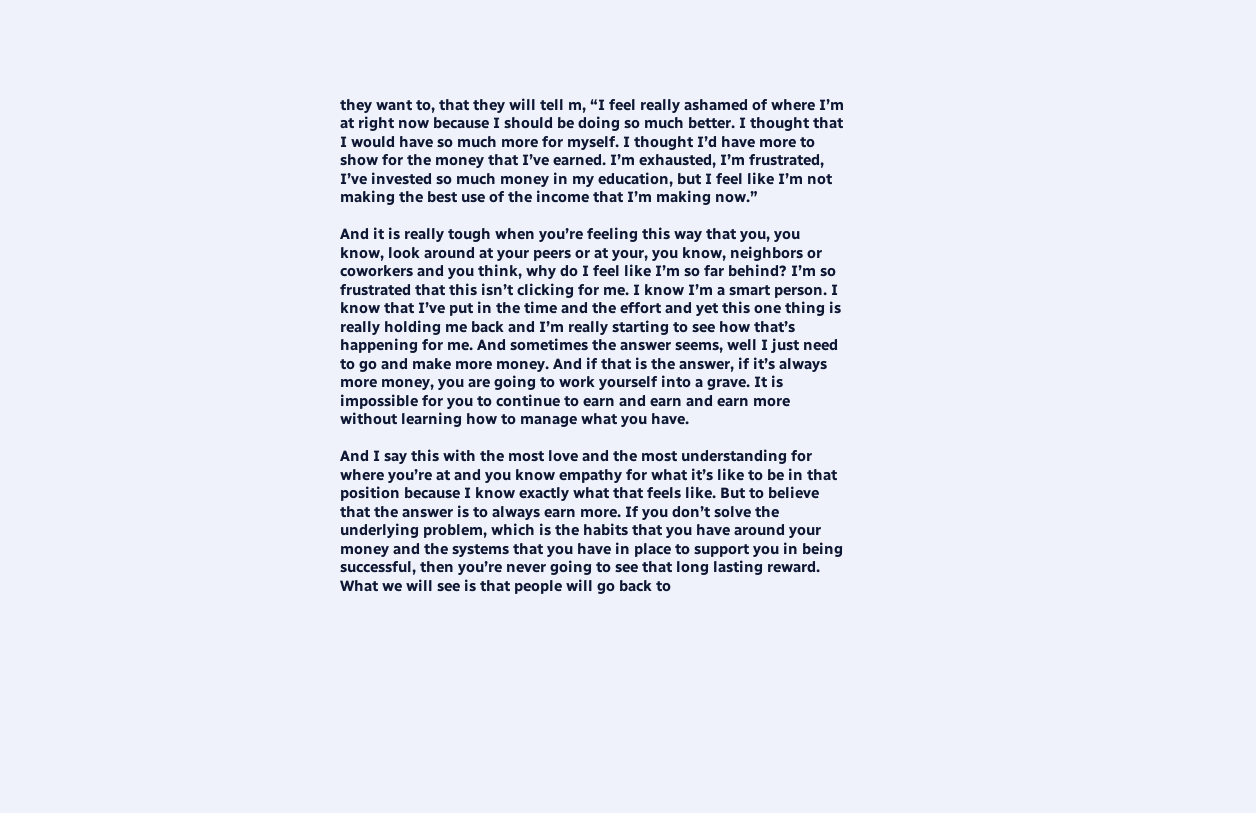they want to, that they will tell m, “I feel really ashamed of where I’m at right now because I should be doing so much better. I thought that I would have so much more for myself. I thought I’d have more to show for the money that I’ve earned. I’m exhausted, I’m frustrated, I’ve invested so much money in my education, but I feel like I’m not making the best use of the income that I’m making now.”

And it is really tough when you’re feeling this way that you, you know, look around at your peers or at your, you know, neighbors or coworkers and you think, why do I feel like I’m so far behind? I’m so frustrated that this isn’t clicking for me. I know I’m a smart person. I know that I’ve put in the time and the effort and yet this one thing is really holding me back and I’m really starting to see how that’s happening for me. And sometimes the answer seems, well I just need to go and make more money. And if that is the answer, if it’s always more money, you are going to work yourself into a grave. It is impossible for you to continue to earn and earn and earn more without learning how to manage what you have.

And I say this with the most love and the most understanding for where you’re at and you know empathy for what it’s like to be in that position because I know exactly what that feels like. But to believe that the answer is to always earn more. If you don’t solve the underlying problem, which is the habits that you have around your money and the systems that you have in place to support you in being successful, then you’re never going to see that long lasting reward. What we will see is that people will go back to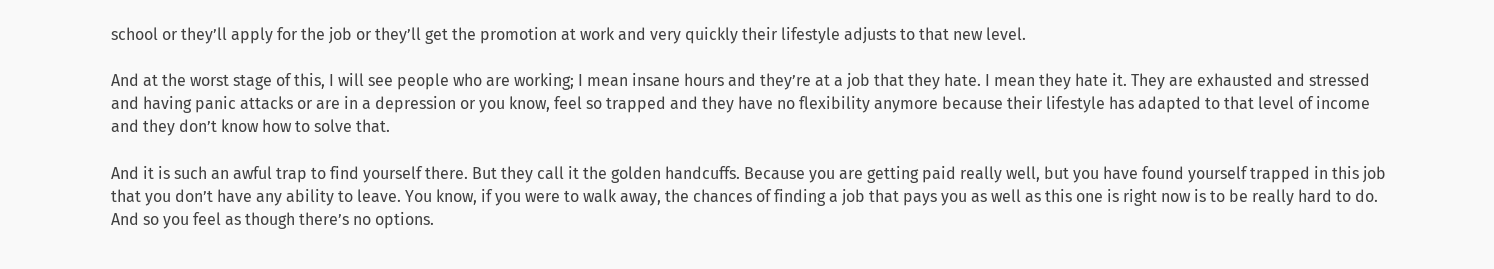school or they’ll apply for the job or they’ll get the promotion at work and very quickly their lifestyle adjusts to that new level.

And at the worst stage of this, I will see people who are working; I mean insane hours and they’re at a job that they hate. I mean they hate it. They are exhausted and stressed and having panic attacks or are in a depression or you know, feel so trapped and they have no flexibility anymore because their lifestyle has adapted to that level of income and they don’t know how to solve that.

And it is such an awful trap to find yourself there. But they call it the golden handcuffs. Because you are getting paid really well, but you have found yourself trapped in this job that you don’t have any ability to leave. You know, if you were to walk away, the chances of finding a job that pays you as well as this one is right now is to be really hard to do. And so you feel as though there’s no options.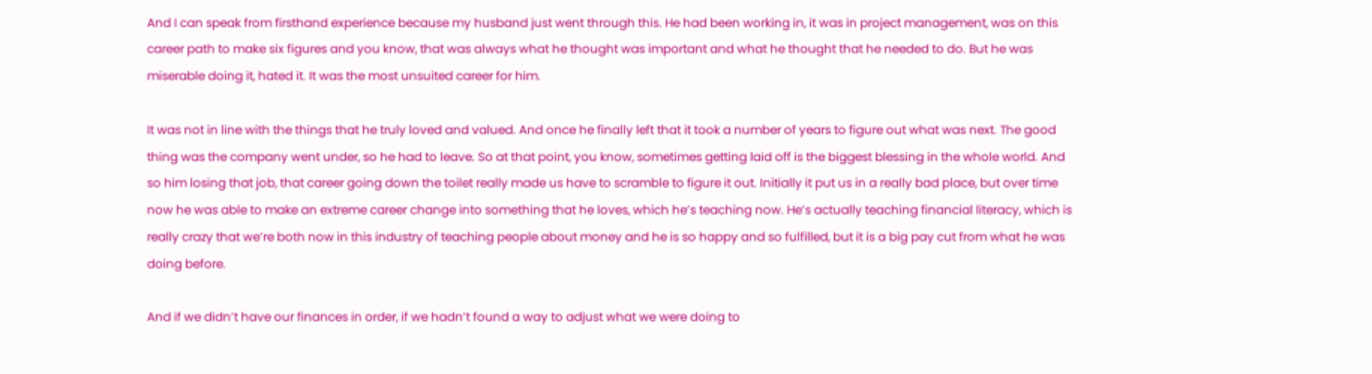And I can speak from firsthand experience because my husband just went through this. He had been working in, it was in project management, was on this career path to make six figures and you know, that was always what he thought was important and what he thought that he needed to do. But he was miserable doing it, hated it. It was the most unsuited career for him.

It was not in line with the things that he truly loved and valued. And once he finally left that it took a number of years to figure out what was next. The good thing was the company went under, so he had to leave. So at that point, you know, sometimes getting laid off is the biggest blessing in the whole world. And so him losing that job, that career going down the toilet really made us have to scramble to figure it out. Initially it put us in a really bad place, but over time now he was able to make an extreme career change into something that he loves, which he’s teaching now. He’s actually teaching financial literacy, which is really crazy that we’re both now in this industry of teaching people about money and he is so happy and so fulfilled, but it is a big pay cut from what he was doing before.

And if we didn’t have our finances in order, if we hadn’t found a way to adjust what we were doing to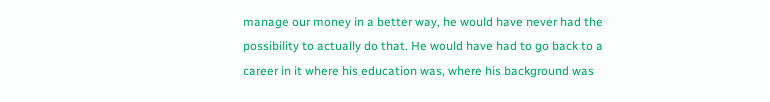manage our money in a better way, he would have never had the possibility to actually do that. He would have had to go back to a career in it where his education was, where his background was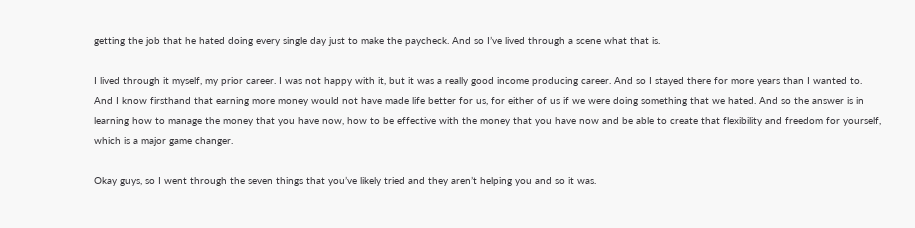getting the job that he hated doing every single day just to make the paycheck. And so I’ve lived through a scene what that is.

I lived through it myself, my prior career. I was not happy with it, but it was a really good income producing career. And so I stayed there for more years than I wanted to. And I know firsthand that earning more money would not have made life better for us, for either of us if we were doing something that we hated. And so the answer is in learning how to manage the money that you have now, how to be effective with the money that you have now and be able to create that flexibility and freedom for yourself, which is a major game changer.

Okay guys, so I went through the seven things that you’ve likely tried and they aren’t helping you and so it was.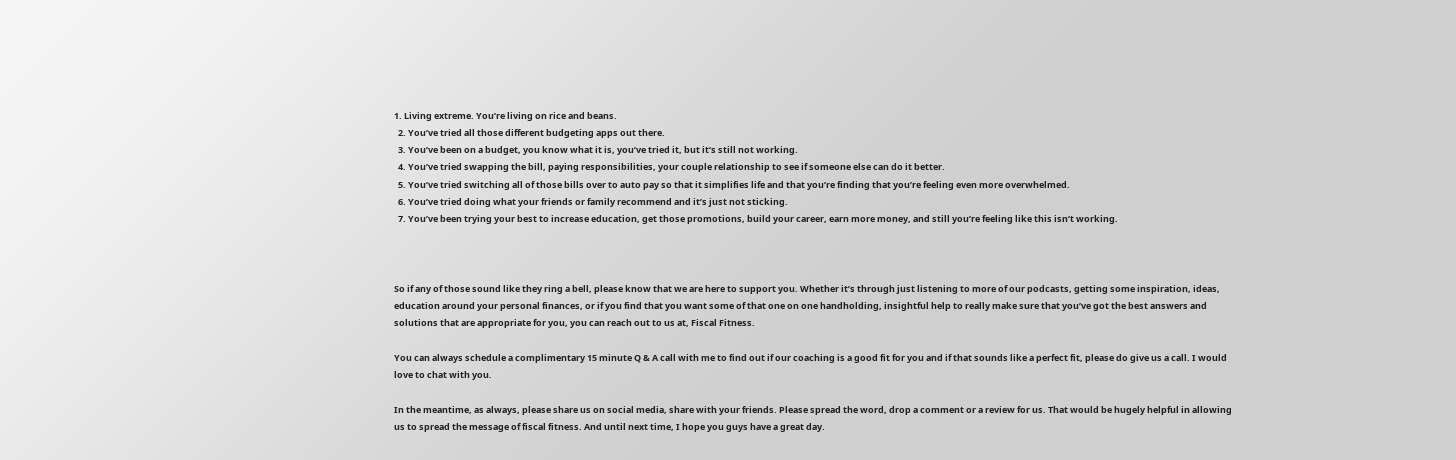1. Living extreme. You’re living on rice and beans.
  2. You’ve tried all those different budgeting apps out there.
  3. You’ve been on a budget, you know what it is, you’ve tried it, but it’s still not working.
  4. You’ve tried swapping the bill, paying responsibilities, your couple relationship to see if someone else can do it better.
  5. You’ve tried switching all of those bills over to auto pay so that it simplifies life and that you’re finding that you’re feeling even more overwhelmed.
  6. You’ve tried doing what your friends or family recommend and it’s just not sticking.
  7. You’ve been trying your best to increase education, get those promotions, build your career, earn more money, and still you’re feeling like this isn’t working.



So if any of those sound like they ring a bell, please know that we are here to support you. Whether it’s through just listening to more of our podcasts, getting some inspiration, ideas, education around your personal finances, or if you find that you want some of that one on one handholding, insightful help to really make sure that you’ve got the best answers and solutions that are appropriate for you, you can reach out to us at, Fiscal Fitness.

You can always schedule a complimentary 15 minute Q & A call with me to find out if our coaching is a good fit for you and if that sounds like a perfect fit, please do give us a call. I would love to chat with you.

In the meantime, as always, please share us on social media, share with your friends. Please spread the word, drop a comment or a review for us. That would be hugely helpful in allowing us to spread the message of fiscal fitness. And until next time, I hope you guys have a great day.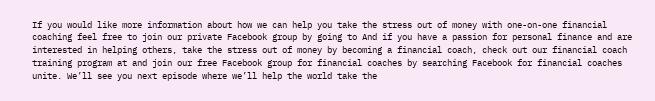If you would like more information about how we can help you take the stress out of money with one-on-one financial coaching feel free to join our private Facebook group by going to And if you have a passion for personal finance and are interested in helping others, take the stress out of money by becoming a financial coach, check out our financial coach training program at and join our free Facebook group for financial coaches by searching Facebook for financial coaches unite. We’ll see you next episode where we’ll help the world take the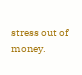stress out of money.